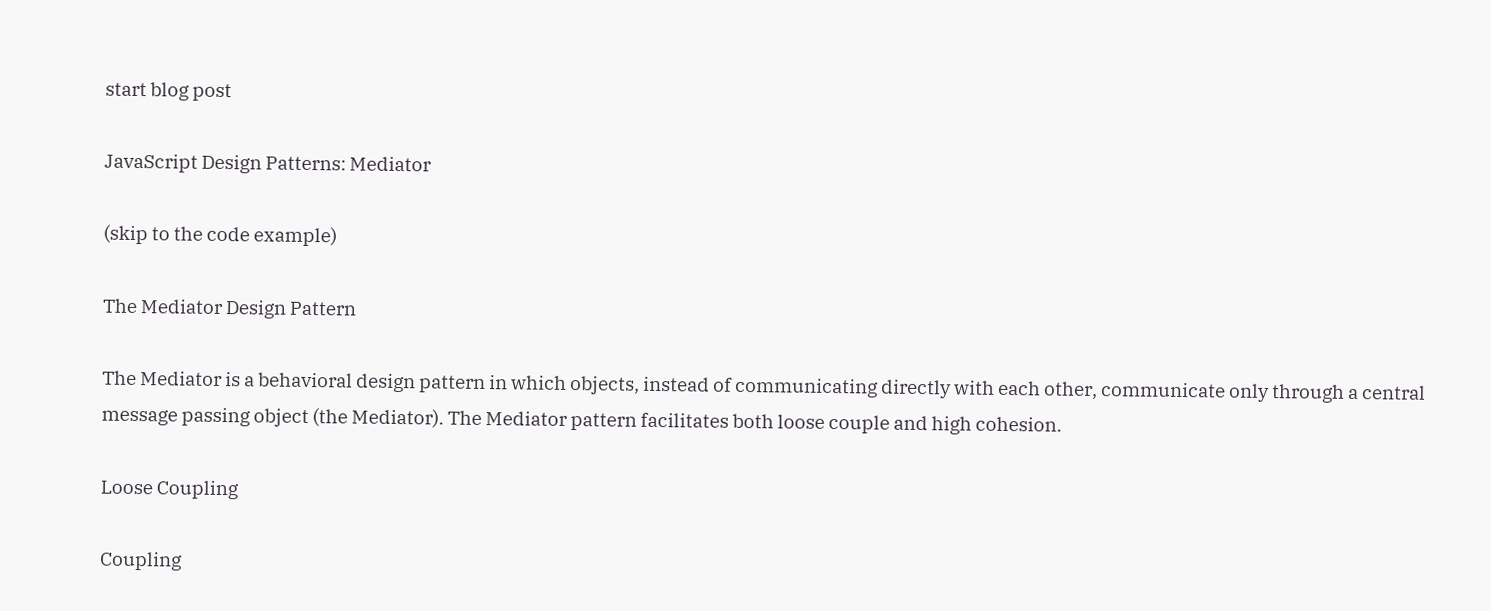start blog post

JavaScript Design Patterns: Mediator

(skip to the code example)

The Mediator Design Pattern

The Mediator is a behavioral design pattern in which objects, instead of communicating directly with each other, communicate only through a central message passing object (the Mediator). The Mediator pattern facilitates both loose couple and high cohesion.

Loose Coupling

Coupling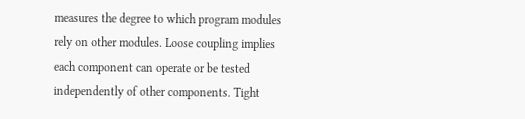measures the degree to which program modules rely on other modules. Loose coupling implies each component can operate or be tested independently of other components. Tight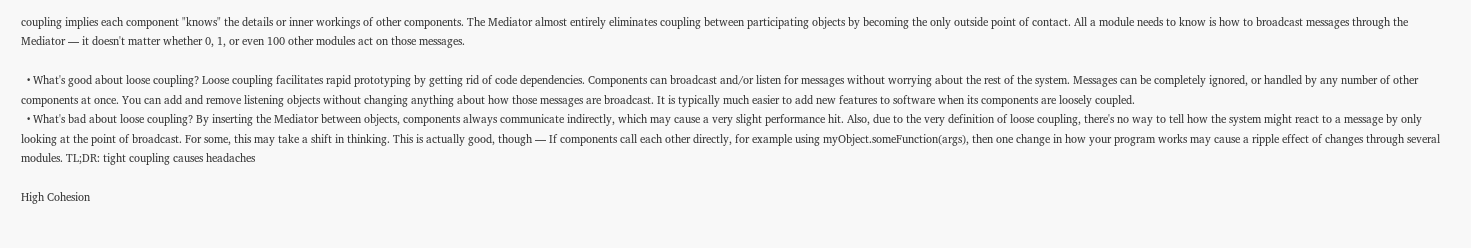coupling implies each component "knows" the details or inner workings of other components. The Mediator almost entirely eliminates coupling between participating objects by becoming the only outside point of contact. All a module needs to know is how to broadcast messages through the Mediator — it doesn't matter whether 0, 1, or even 100 other modules act on those messages.

  • What's good about loose coupling? Loose coupling facilitates rapid prototyping by getting rid of code dependencies. Components can broadcast and/or listen for messages without worrying about the rest of the system. Messages can be completely ignored, or handled by any number of other components at once. You can add and remove listening objects without changing anything about how those messages are broadcast. It is typically much easier to add new features to software when its components are loosely coupled.
  • What's bad about loose coupling? By inserting the Mediator between objects, components always communicate indirectly, which may cause a very slight performance hit. Also, due to the very definition of loose coupling, there's no way to tell how the system might react to a message by only looking at the point of broadcast. For some, this may take a shift in thinking. This is actually good, though — If components call each other directly, for example using myObject.someFunction(args), then one change in how your program works may cause a ripple effect of changes through several modules. TL;DR: tight coupling causes headaches

High Cohesion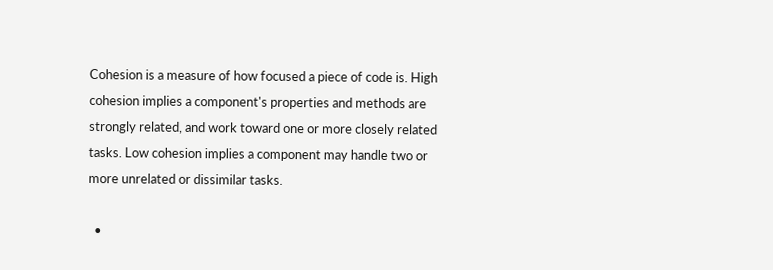Cohesion is a measure of how focused a piece of code is. High cohesion implies a component's properties and methods are strongly related, and work toward one or more closely related tasks. Low cohesion implies a component may handle two or more unrelated or dissimilar tasks.

  •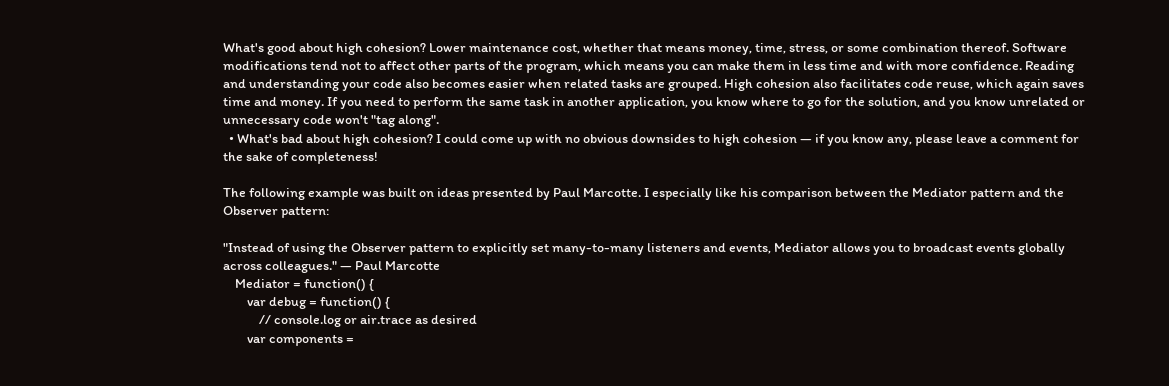What's good about high cohesion? Lower maintenance cost, whether that means money, time, stress, or some combination thereof. Software modifications tend not to affect other parts of the program, which means you can make them in less time and with more confidence. Reading and understanding your code also becomes easier when related tasks are grouped. High cohesion also facilitates code reuse, which again saves time and money. If you need to perform the same task in another application, you know where to go for the solution, and you know unrelated or unnecessary code won't "tag along".
  • What's bad about high cohesion? I could come up with no obvious downsides to high cohesion — if you know any, please leave a comment for the sake of completeness!

The following example was built on ideas presented by Paul Marcotte. I especially like his comparison between the Mediator pattern and the Observer pattern:

"Instead of using the Observer pattern to explicitly set many-to-many listeners and events, Mediator allows you to broadcast events globally across colleagues." — Paul Marcotte
    Mediator = function() {
        var debug = function() {
            // console.log or air.trace as desired
        var components =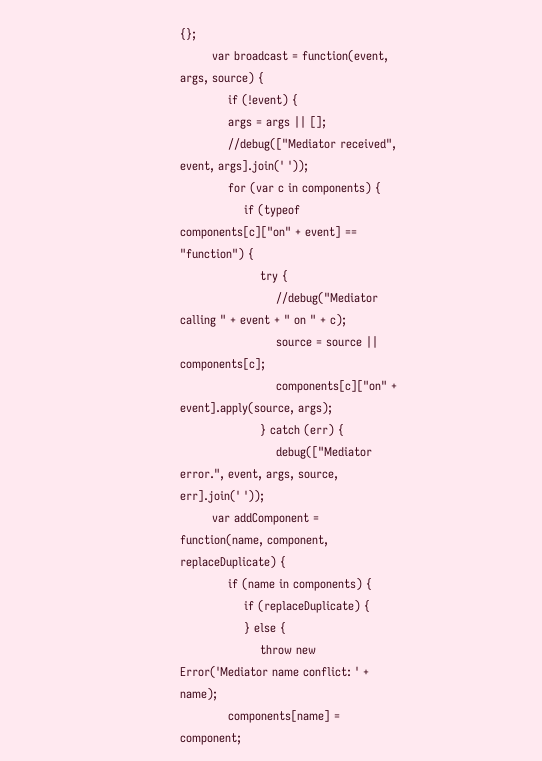{};
        var broadcast = function(event, args, source) {
            if (!event) {
            args = args || [];
            //debug(["Mediator received", event, args].join(' '));
            for (var c in components) {
                if (typeof components[c]["on" + event] == "function") {
                    try {
                        //debug("Mediator calling " + event + " on " + c);
                        source = source || components[c];
                        components[c]["on" + event].apply(source, args);
                    } catch (err) {
                        debug(["Mediator error.", event, args, source, err].join(' '));
        var addComponent = function(name, component, replaceDuplicate) {
            if (name in components) {
                if (replaceDuplicate) {
                } else {
                    throw new Error('Mediator name conflict: ' + name);
            components[name] = component;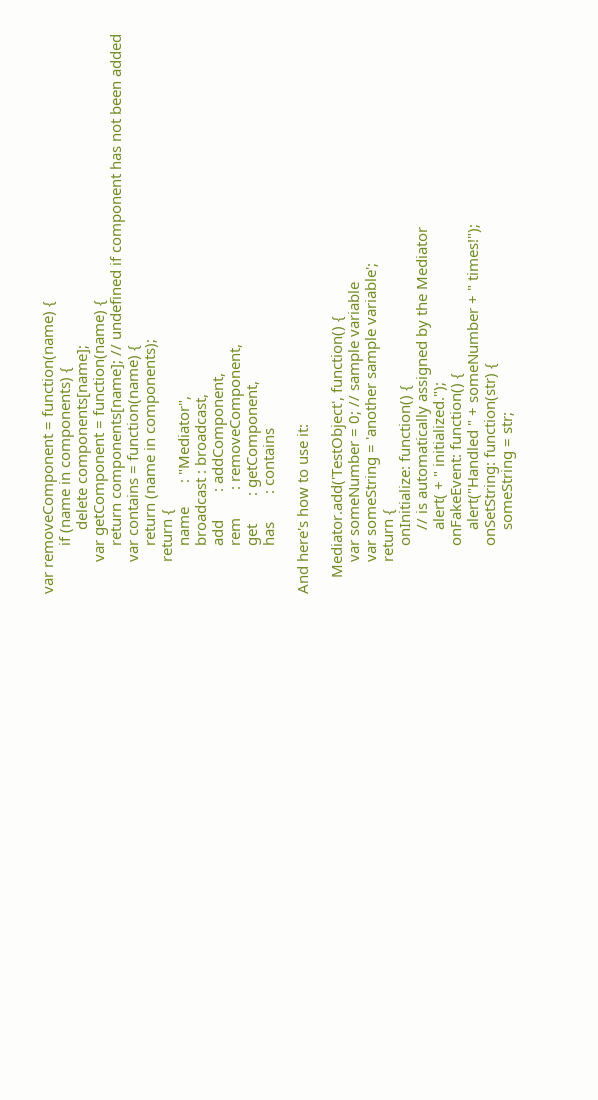var removeComponent = function(name) {
            if (name in components) {
                delete components[name];
        var getComponent = function(name) {
            return components[name]; // undefined if component has not been added
        var contains = function(name) {
            return (name in components);
        return {
            name      : "Mediator",
            broadcast : broadcast,
            add       : addComponent,
            rem       : removeComponent,
            get       : getComponent,
            has       : contains

And here's how to use it:

    Mediator.add('TestObject', function() {
        var someNumber = 0; // sample variable
        var someString = 'another sample variable';
        return {
            onInitialize: function() {
                // is automatically assigned by the Mediator
                alert( + " initialized.");
            onFakeEvent: function() {
                alert("Handled " + someNumber + " times!");
            onSetString: function(str) {
                someString = str;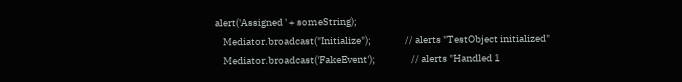alert('Assigned ' + someString);
    Mediator.broadcast("Initialize");                 // alerts "TestObject initialized"
    Mediator.broadcast('FakeEvent');                  // alerts "Handled 1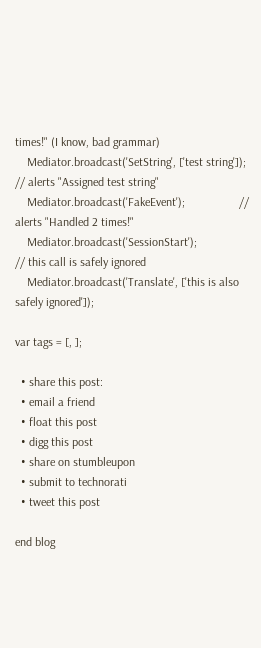times!" (I know, bad grammar)
    Mediator.broadcast('SetString', ['test string']); // alerts "Assigned test string"
    Mediator.broadcast('FakeEvent');                  // alerts "Handled 2 times!"
    Mediator.broadcast('SessionStart');               // this call is safely ignored
    Mediator.broadcast('Translate', ['this is also safely ignored']);

var tags = [, ];

  • share this post:
  • email a friend
  • float this post
  • digg this post
  • share on stumbleupon
  • submit to technorati
  • tweet this post

end blog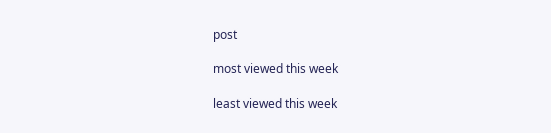post

most viewed this week

least viewed this week